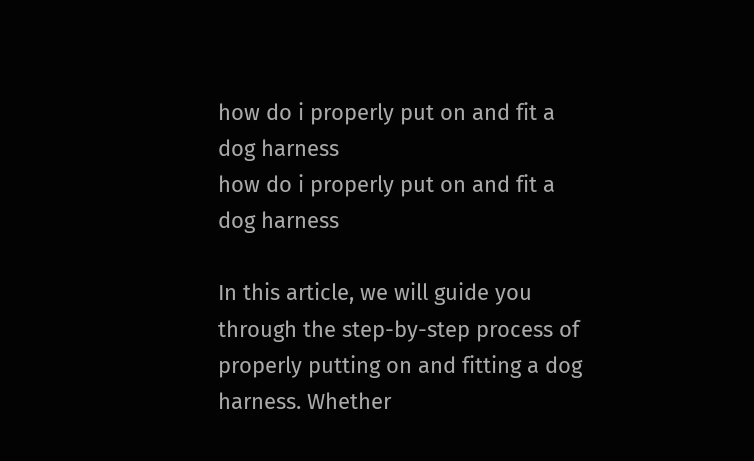how do i properly put on and fit a dog harness
how do i properly put on and fit a dog harness

In this article, we will guide you through the step-by-step process of properly putting on and fitting a dog harness. Whether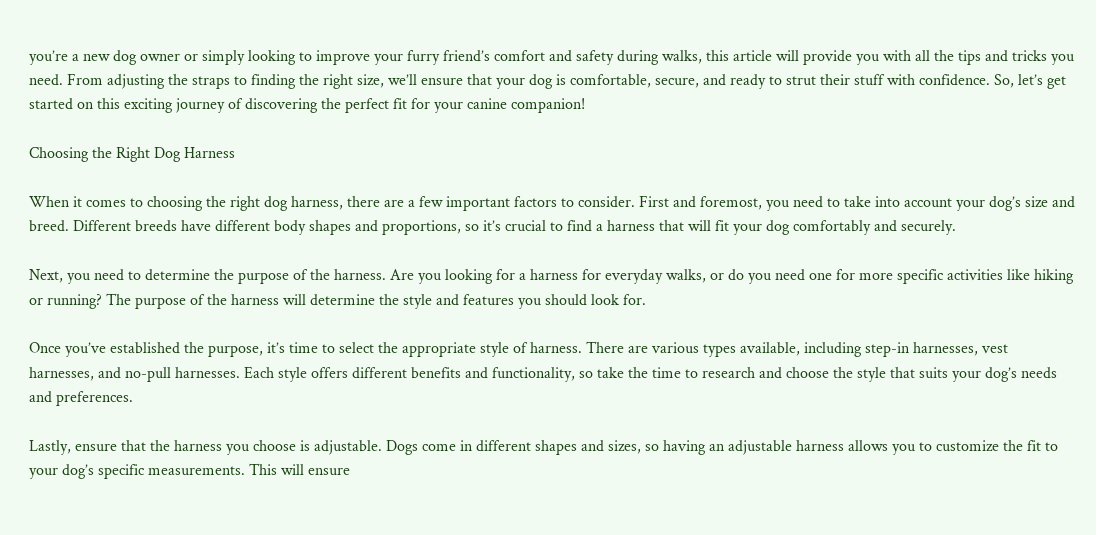you’re a new dog owner or simply looking to improve your furry friend’s comfort and safety during walks, this article will provide you with all the tips and tricks you need. From adjusting the straps to finding the right size, we’ll ensure that your dog is comfortable, secure, and ready to strut their stuff with confidence. So, let’s get started on this exciting journey of discovering the perfect fit for your canine companion!

Choosing the Right Dog Harness

When it comes to choosing the right dog harness, there are a few important factors to consider. First and foremost, you need to take into account your dog’s size and breed. Different breeds have different body shapes and proportions, so it’s crucial to find a harness that will fit your dog comfortably and securely.

Next, you need to determine the purpose of the harness. Are you looking for a harness for everyday walks, or do you need one for more specific activities like hiking or running? The purpose of the harness will determine the style and features you should look for.

Once you’ve established the purpose, it’s time to select the appropriate style of harness. There are various types available, including step-in harnesses, vest harnesses, and no-pull harnesses. Each style offers different benefits and functionality, so take the time to research and choose the style that suits your dog’s needs and preferences.

Lastly, ensure that the harness you choose is adjustable. Dogs come in different shapes and sizes, so having an adjustable harness allows you to customize the fit to your dog’s specific measurements. This will ensure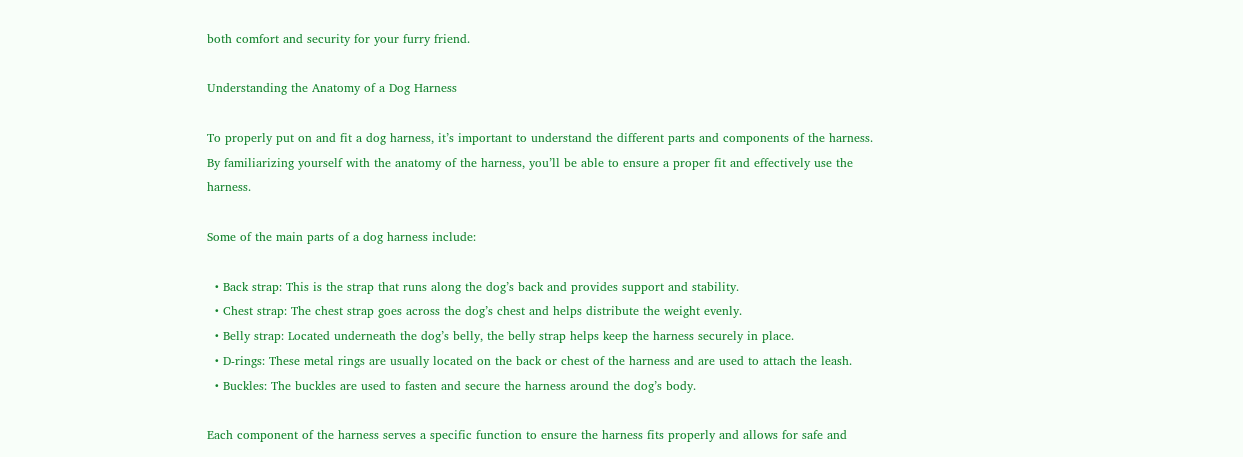both comfort and security for your furry friend.

Understanding the Anatomy of a Dog Harness

To properly put on and fit a dog harness, it’s important to understand the different parts and components of the harness. By familiarizing yourself with the anatomy of the harness, you’ll be able to ensure a proper fit and effectively use the harness.

Some of the main parts of a dog harness include:

  • Back strap: This is the strap that runs along the dog’s back and provides support and stability.
  • Chest strap: The chest strap goes across the dog’s chest and helps distribute the weight evenly.
  • Belly strap: Located underneath the dog’s belly, the belly strap helps keep the harness securely in place.
  • D-rings: These metal rings are usually located on the back or chest of the harness and are used to attach the leash.
  • Buckles: The buckles are used to fasten and secure the harness around the dog’s body.

Each component of the harness serves a specific function to ensure the harness fits properly and allows for safe and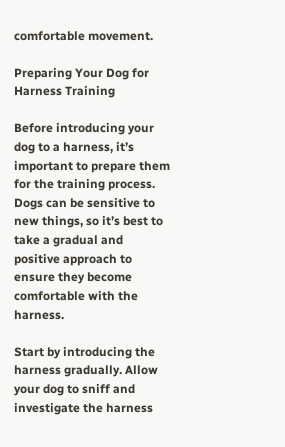comfortable movement.

Preparing Your Dog for Harness Training

Before introducing your dog to a harness, it’s important to prepare them for the training process. Dogs can be sensitive to new things, so it’s best to take a gradual and positive approach to ensure they become comfortable with the harness.

Start by introducing the harness gradually. Allow your dog to sniff and investigate the harness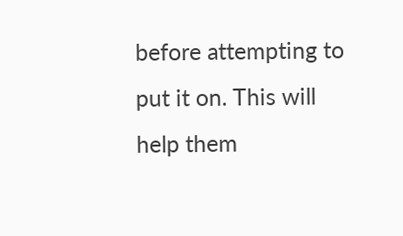before attempting to put it on. This will help them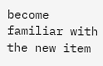become familiar with the new item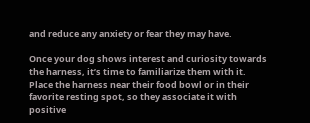and reduce any anxiety or fear they may have.

Once your dog shows interest and curiosity towards the harness, it’s time to familiarize them with it. Place the harness near their food bowl or in their favorite resting spot, so they associate it with positive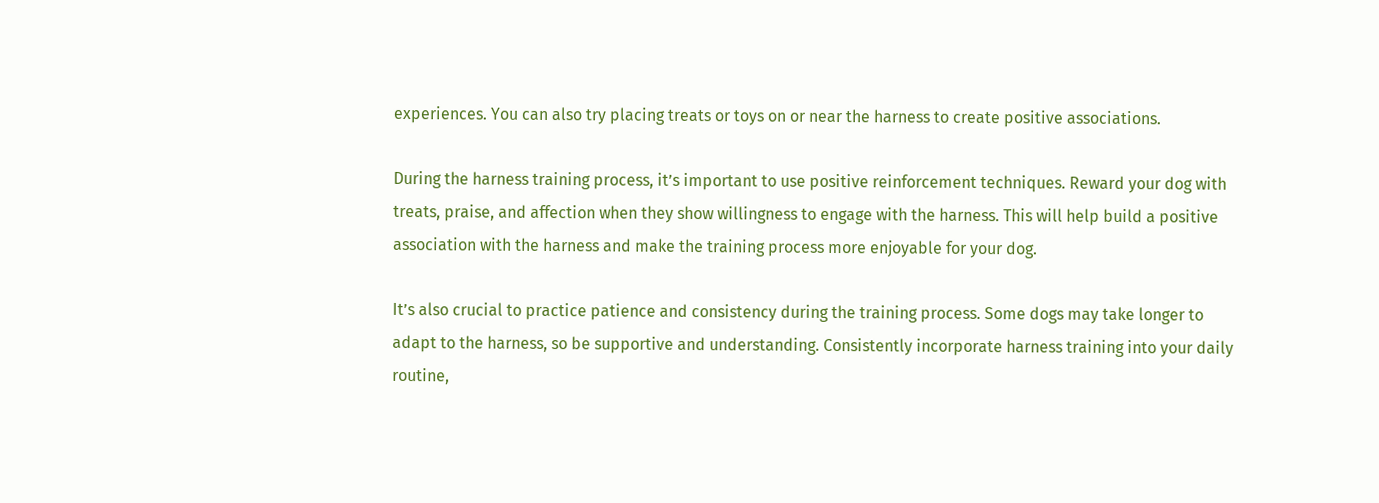experiences. You can also try placing treats or toys on or near the harness to create positive associations.

During the harness training process, it’s important to use positive reinforcement techniques. Reward your dog with treats, praise, and affection when they show willingness to engage with the harness. This will help build a positive association with the harness and make the training process more enjoyable for your dog.

It’s also crucial to practice patience and consistency during the training process. Some dogs may take longer to adapt to the harness, so be supportive and understanding. Consistently incorporate harness training into your daily routine,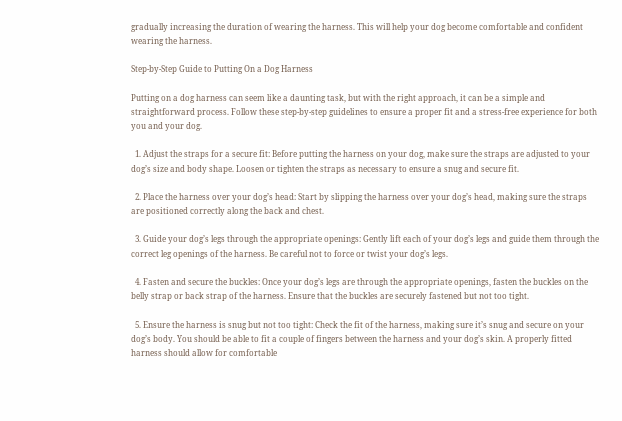gradually increasing the duration of wearing the harness. This will help your dog become comfortable and confident wearing the harness.

Step-by-Step Guide to Putting On a Dog Harness

Putting on a dog harness can seem like a daunting task, but with the right approach, it can be a simple and straightforward process. Follow these step-by-step guidelines to ensure a proper fit and a stress-free experience for both you and your dog.

  1. Adjust the straps for a secure fit: Before putting the harness on your dog, make sure the straps are adjusted to your dog’s size and body shape. Loosen or tighten the straps as necessary to ensure a snug and secure fit.

  2. Place the harness over your dog’s head: Start by slipping the harness over your dog’s head, making sure the straps are positioned correctly along the back and chest.

  3. Guide your dog’s legs through the appropriate openings: Gently lift each of your dog’s legs and guide them through the correct leg openings of the harness. Be careful not to force or twist your dog’s legs.

  4. Fasten and secure the buckles: Once your dog’s legs are through the appropriate openings, fasten the buckles on the belly strap or back strap of the harness. Ensure that the buckles are securely fastened but not too tight.

  5. Ensure the harness is snug but not too tight: Check the fit of the harness, making sure it’s snug and secure on your dog’s body. You should be able to fit a couple of fingers between the harness and your dog’s skin. A properly fitted harness should allow for comfortable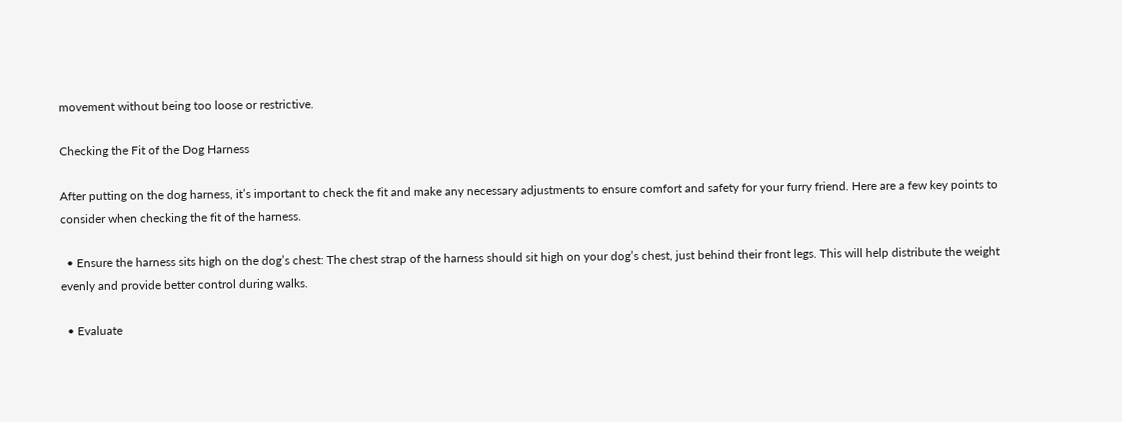movement without being too loose or restrictive.

Checking the Fit of the Dog Harness

After putting on the dog harness, it’s important to check the fit and make any necessary adjustments to ensure comfort and safety for your furry friend. Here are a few key points to consider when checking the fit of the harness.

  • Ensure the harness sits high on the dog’s chest: The chest strap of the harness should sit high on your dog’s chest, just behind their front legs. This will help distribute the weight evenly and provide better control during walks.

  • Evaluate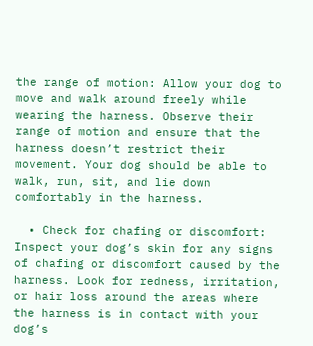the range of motion: Allow your dog to move and walk around freely while wearing the harness. Observe their range of motion and ensure that the harness doesn’t restrict their movement. Your dog should be able to walk, run, sit, and lie down comfortably in the harness.

  • Check for chafing or discomfort: Inspect your dog’s skin for any signs of chafing or discomfort caused by the harness. Look for redness, irritation, or hair loss around the areas where the harness is in contact with your dog’s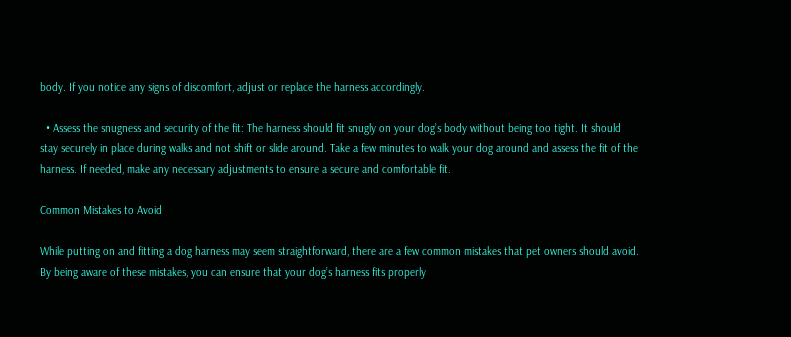body. If you notice any signs of discomfort, adjust or replace the harness accordingly.

  • Assess the snugness and security of the fit: The harness should fit snugly on your dog’s body without being too tight. It should stay securely in place during walks and not shift or slide around. Take a few minutes to walk your dog around and assess the fit of the harness. If needed, make any necessary adjustments to ensure a secure and comfortable fit.

Common Mistakes to Avoid

While putting on and fitting a dog harness may seem straightforward, there are a few common mistakes that pet owners should avoid. By being aware of these mistakes, you can ensure that your dog’s harness fits properly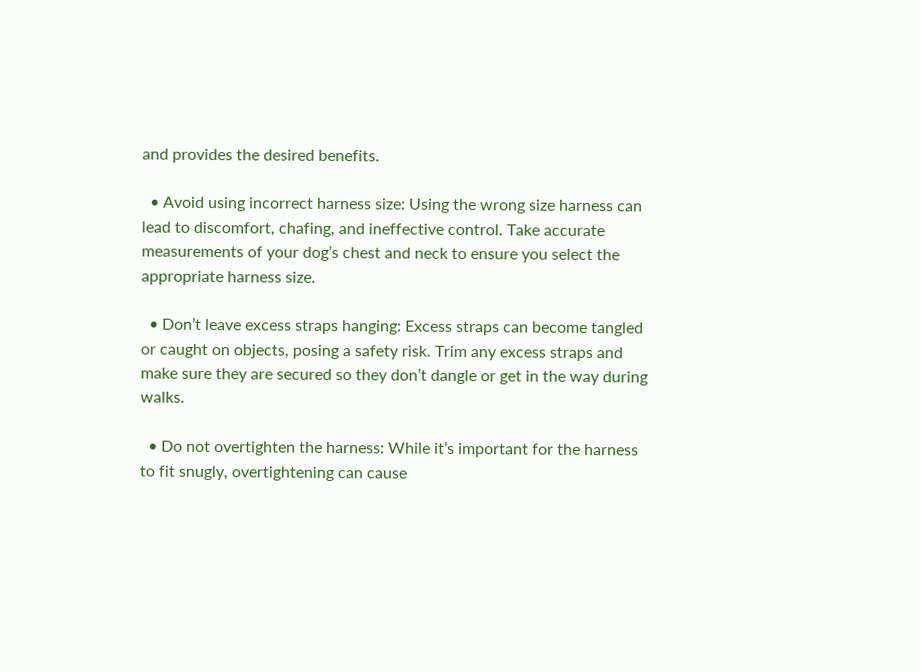and provides the desired benefits.

  • Avoid using incorrect harness size: Using the wrong size harness can lead to discomfort, chafing, and ineffective control. Take accurate measurements of your dog’s chest and neck to ensure you select the appropriate harness size.

  • Don’t leave excess straps hanging: Excess straps can become tangled or caught on objects, posing a safety risk. Trim any excess straps and make sure they are secured so they don’t dangle or get in the way during walks.

  • Do not overtighten the harness: While it’s important for the harness to fit snugly, overtightening can cause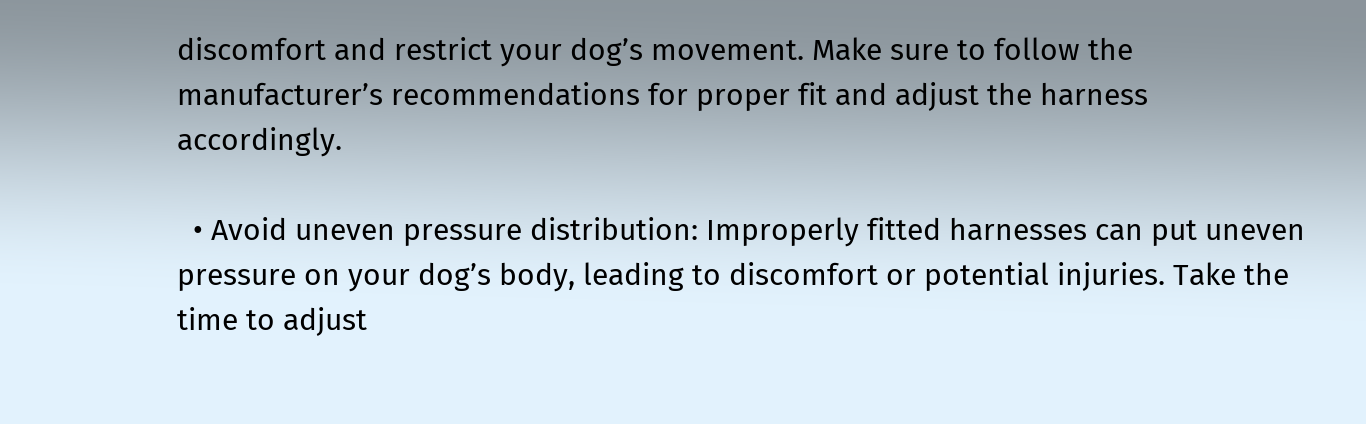discomfort and restrict your dog’s movement. Make sure to follow the manufacturer’s recommendations for proper fit and adjust the harness accordingly.

  • Avoid uneven pressure distribution: Improperly fitted harnesses can put uneven pressure on your dog’s body, leading to discomfort or potential injuries. Take the time to adjust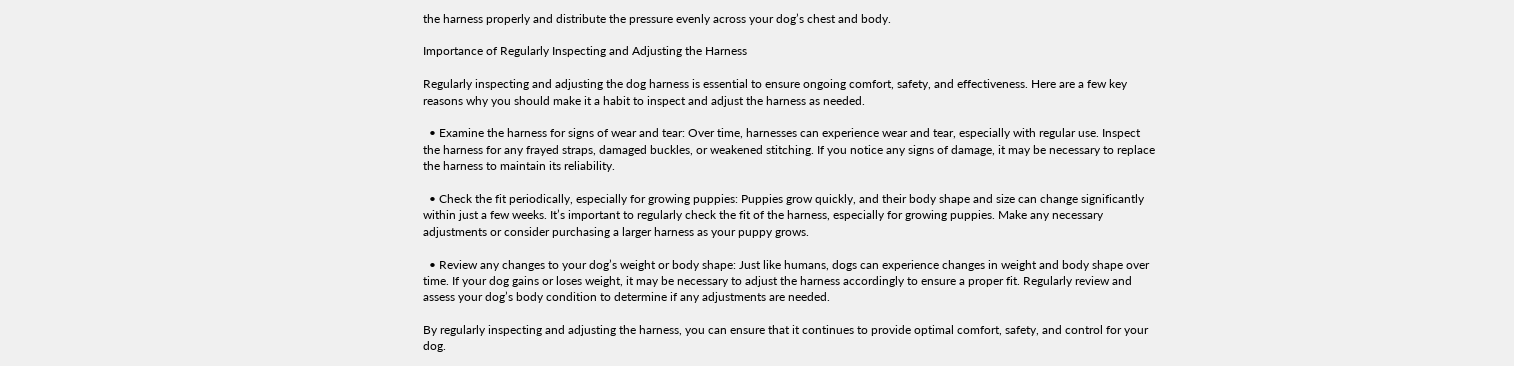the harness properly and distribute the pressure evenly across your dog’s chest and body.

Importance of Regularly Inspecting and Adjusting the Harness

Regularly inspecting and adjusting the dog harness is essential to ensure ongoing comfort, safety, and effectiveness. Here are a few key reasons why you should make it a habit to inspect and adjust the harness as needed.

  • Examine the harness for signs of wear and tear: Over time, harnesses can experience wear and tear, especially with regular use. Inspect the harness for any frayed straps, damaged buckles, or weakened stitching. If you notice any signs of damage, it may be necessary to replace the harness to maintain its reliability.

  • Check the fit periodically, especially for growing puppies: Puppies grow quickly, and their body shape and size can change significantly within just a few weeks. It’s important to regularly check the fit of the harness, especially for growing puppies. Make any necessary adjustments or consider purchasing a larger harness as your puppy grows.

  • Review any changes to your dog’s weight or body shape: Just like humans, dogs can experience changes in weight and body shape over time. If your dog gains or loses weight, it may be necessary to adjust the harness accordingly to ensure a proper fit. Regularly review and assess your dog’s body condition to determine if any adjustments are needed.

By regularly inspecting and adjusting the harness, you can ensure that it continues to provide optimal comfort, safety, and control for your dog.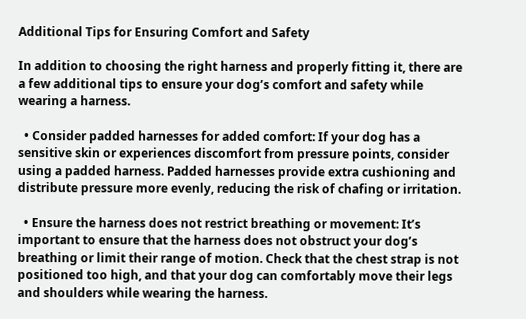Additional Tips for Ensuring Comfort and Safety

In addition to choosing the right harness and properly fitting it, there are a few additional tips to ensure your dog’s comfort and safety while wearing a harness.

  • Consider padded harnesses for added comfort: If your dog has a sensitive skin or experiences discomfort from pressure points, consider using a padded harness. Padded harnesses provide extra cushioning and distribute pressure more evenly, reducing the risk of chafing or irritation.

  • Ensure the harness does not restrict breathing or movement: It’s important to ensure that the harness does not obstruct your dog’s breathing or limit their range of motion. Check that the chest strap is not positioned too high, and that your dog can comfortably move their legs and shoulders while wearing the harness.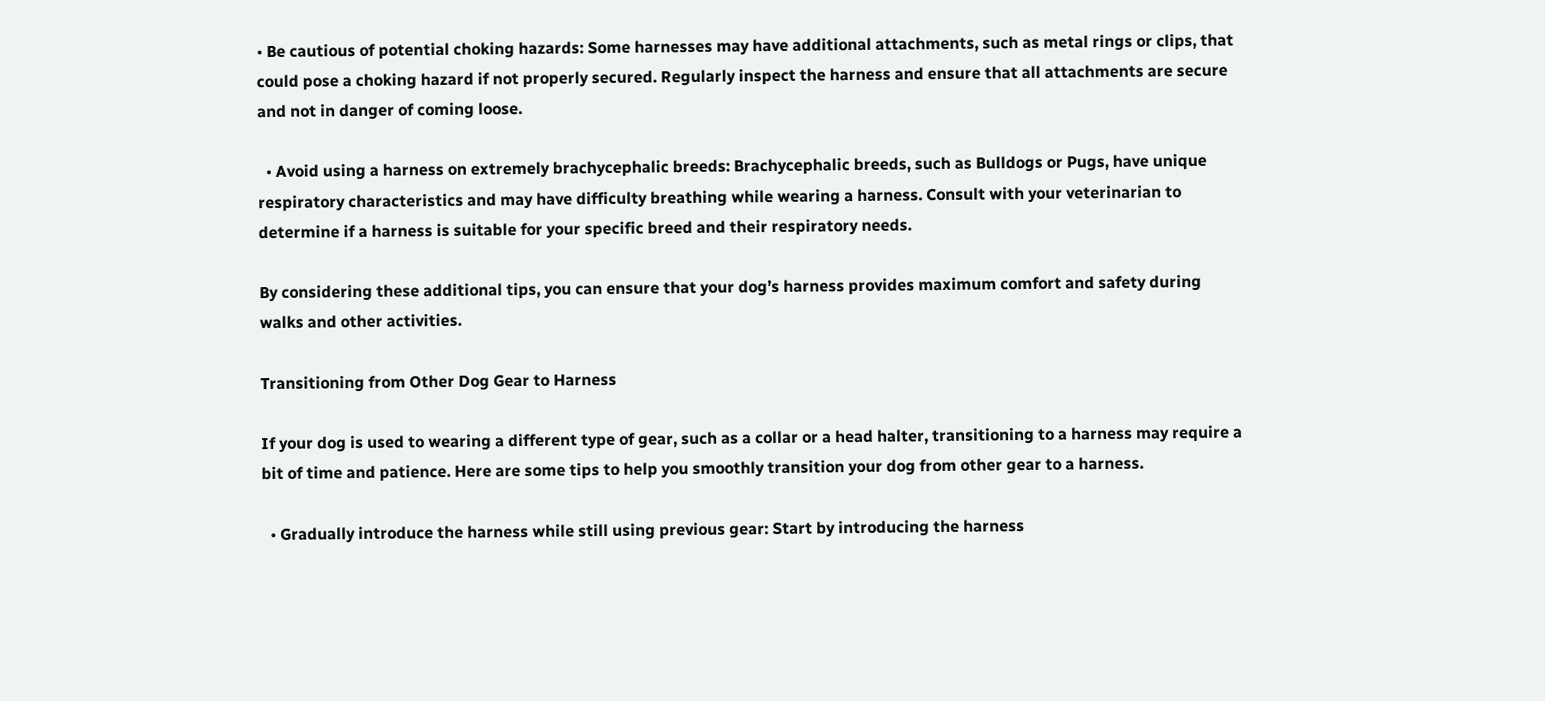• Be cautious of potential choking hazards: Some harnesses may have additional attachments, such as metal rings or clips, that could pose a choking hazard if not properly secured. Regularly inspect the harness and ensure that all attachments are secure and not in danger of coming loose.

  • Avoid using a harness on extremely brachycephalic breeds: Brachycephalic breeds, such as Bulldogs or Pugs, have unique respiratory characteristics and may have difficulty breathing while wearing a harness. Consult with your veterinarian to determine if a harness is suitable for your specific breed and their respiratory needs.

By considering these additional tips, you can ensure that your dog’s harness provides maximum comfort and safety during walks and other activities.

Transitioning from Other Dog Gear to Harness

If your dog is used to wearing a different type of gear, such as a collar or a head halter, transitioning to a harness may require a bit of time and patience. Here are some tips to help you smoothly transition your dog from other gear to a harness.

  • Gradually introduce the harness while still using previous gear: Start by introducing the harness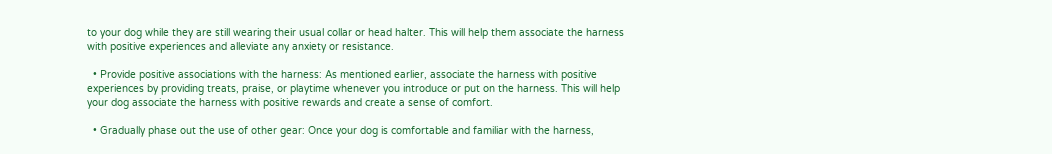to your dog while they are still wearing their usual collar or head halter. This will help them associate the harness with positive experiences and alleviate any anxiety or resistance.

  • Provide positive associations with the harness: As mentioned earlier, associate the harness with positive experiences by providing treats, praise, or playtime whenever you introduce or put on the harness. This will help your dog associate the harness with positive rewards and create a sense of comfort.

  • Gradually phase out the use of other gear: Once your dog is comfortable and familiar with the harness,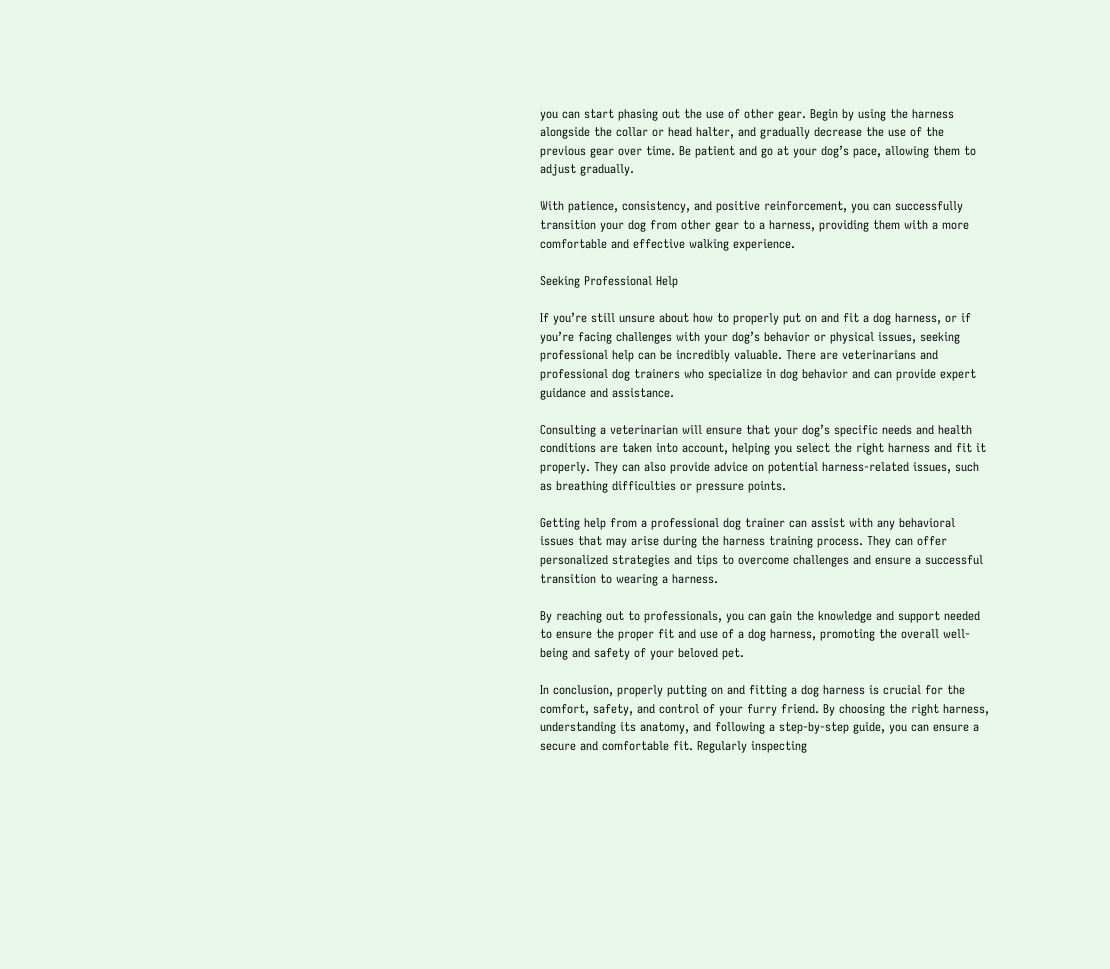you can start phasing out the use of other gear. Begin by using the harness alongside the collar or head halter, and gradually decrease the use of the previous gear over time. Be patient and go at your dog’s pace, allowing them to adjust gradually.

With patience, consistency, and positive reinforcement, you can successfully transition your dog from other gear to a harness, providing them with a more comfortable and effective walking experience.

Seeking Professional Help

If you’re still unsure about how to properly put on and fit a dog harness, or if you’re facing challenges with your dog’s behavior or physical issues, seeking professional help can be incredibly valuable. There are veterinarians and professional dog trainers who specialize in dog behavior and can provide expert guidance and assistance.

Consulting a veterinarian will ensure that your dog’s specific needs and health conditions are taken into account, helping you select the right harness and fit it properly. They can also provide advice on potential harness-related issues, such as breathing difficulties or pressure points.

Getting help from a professional dog trainer can assist with any behavioral issues that may arise during the harness training process. They can offer personalized strategies and tips to overcome challenges and ensure a successful transition to wearing a harness.

By reaching out to professionals, you can gain the knowledge and support needed to ensure the proper fit and use of a dog harness, promoting the overall well-being and safety of your beloved pet.

In conclusion, properly putting on and fitting a dog harness is crucial for the comfort, safety, and control of your furry friend. By choosing the right harness, understanding its anatomy, and following a step-by-step guide, you can ensure a secure and comfortable fit. Regularly inspecting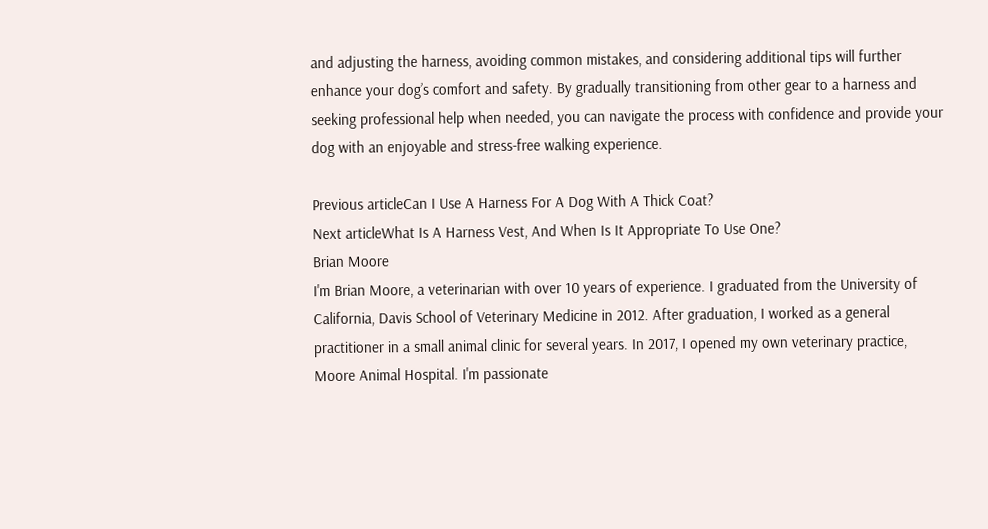and adjusting the harness, avoiding common mistakes, and considering additional tips will further enhance your dog’s comfort and safety. By gradually transitioning from other gear to a harness and seeking professional help when needed, you can navigate the process with confidence and provide your dog with an enjoyable and stress-free walking experience.

Previous articleCan I Use A Harness For A Dog With A Thick Coat?
Next articleWhat Is A Harness Vest, And When Is It Appropriate To Use One?
Brian Moore
I'm Brian Moore, a veterinarian with over 10 years of experience. I graduated from the University of California, Davis School of Veterinary Medicine in 2012. After graduation, I worked as a general practitioner in a small animal clinic for several years. In 2017, I opened my own veterinary practice, Moore Animal Hospital. I'm passionate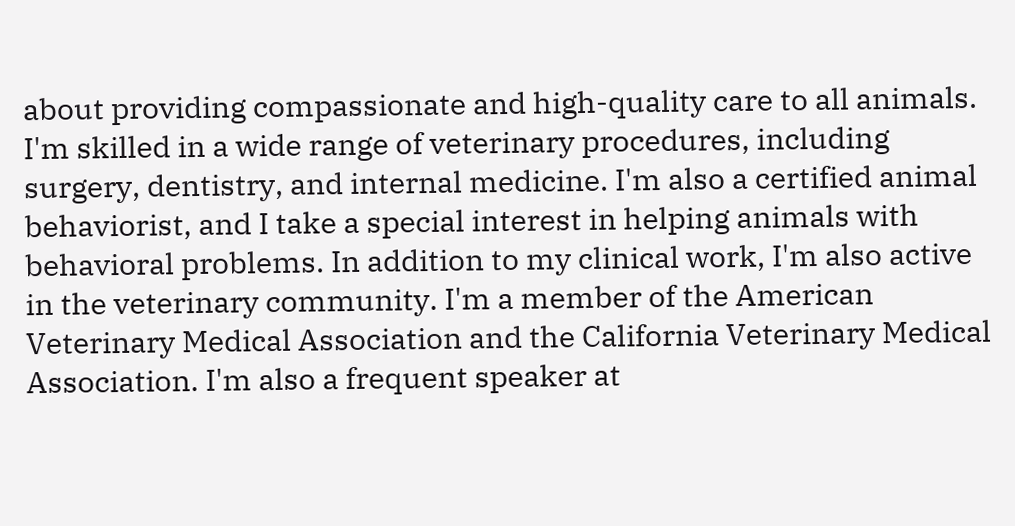about providing compassionate and high-quality care to all animals. I'm skilled in a wide range of veterinary procedures, including surgery, dentistry, and internal medicine. I'm also a certified animal behaviorist, and I take a special interest in helping animals with behavioral problems. In addition to my clinical work, I'm also active in the veterinary community. I'm a member of the American Veterinary Medical Association and the California Veterinary Medical Association. I'm also a frequent speaker at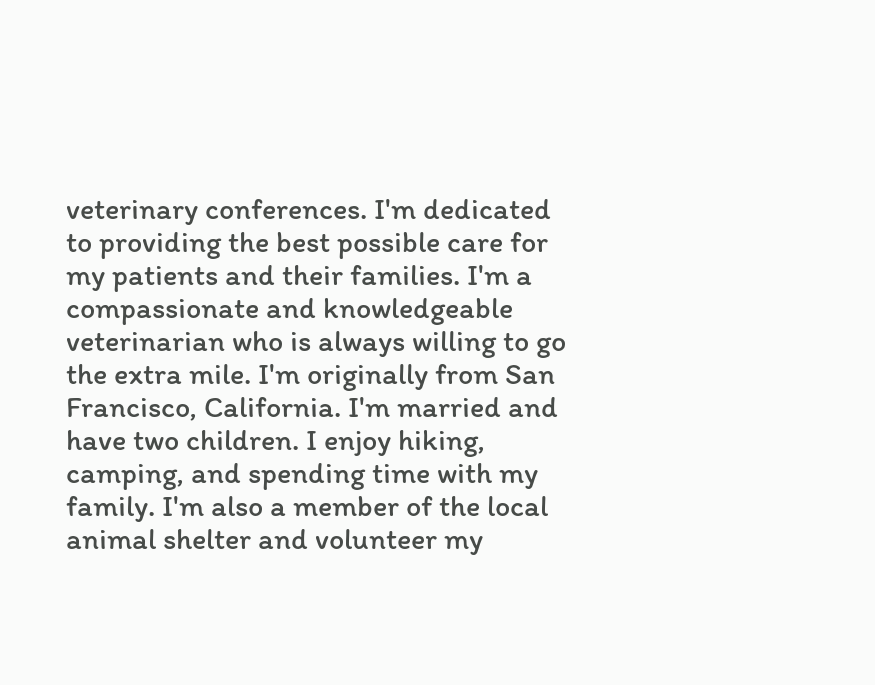veterinary conferences. I'm dedicated to providing the best possible care for my patients and their families. I'm a compassionate and knowledgeable veterinarian who is always willing to go the extra mile. I'm originally from San Francisco, California. I'm married and have two children. I enjoy hiking, camping, and spending time with my family. I'm also a member of the local animal shelter and volunteer my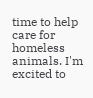time to help care for homeless animals. I'm excited to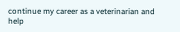continue my career as a veterinarian and help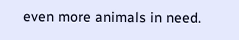even more animals in need.